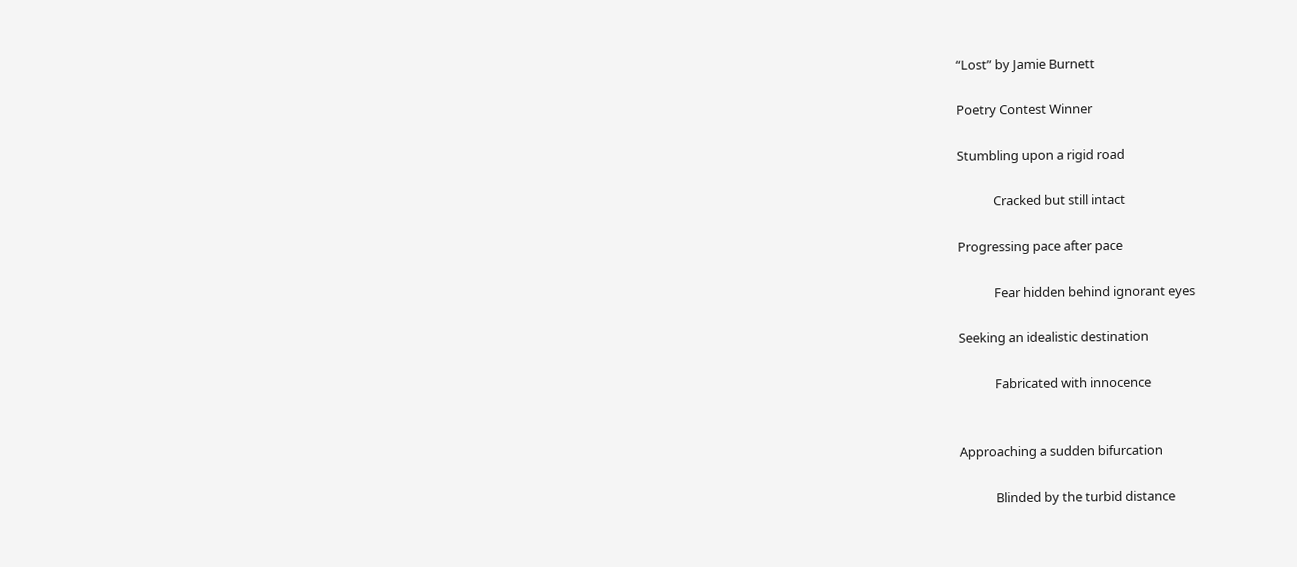“Lost” by Jamie Burnett

Poetry Contest Winner

Stumbling upon a rigid road

            Cracked but still intact

Progressing pace after pace

            Fear hidden behind ignorant eyes

Seeking an idealistic destination

            Fabricated with innocence


Approaching a sudden bifurcation

            Blinded by the turbid distance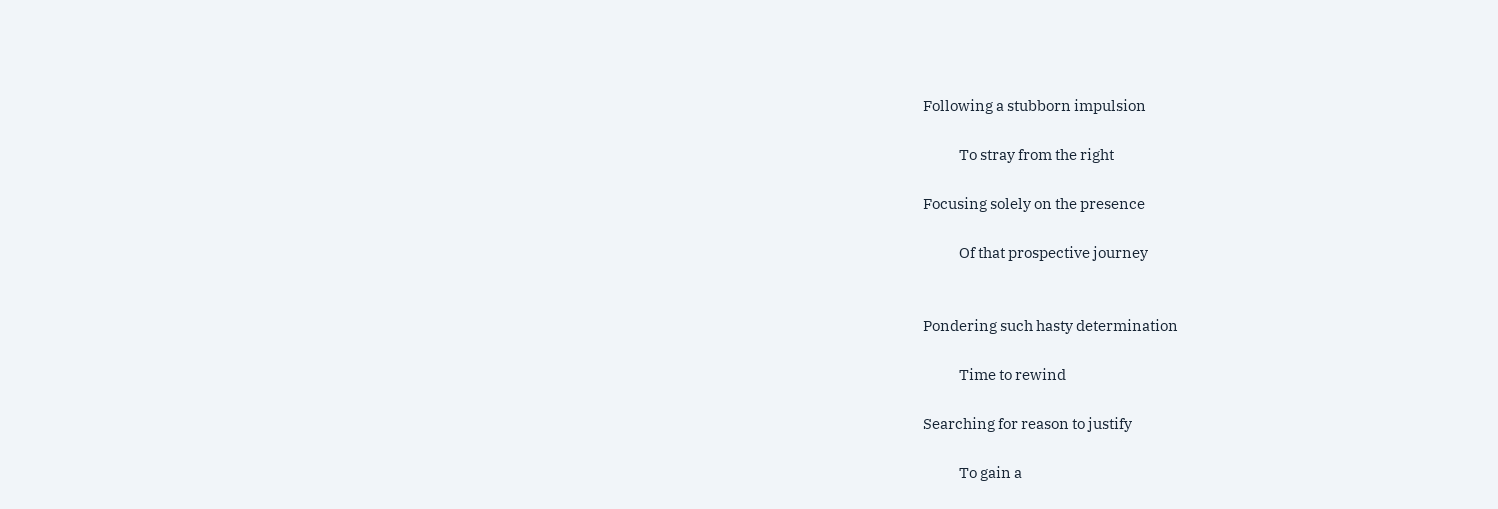Following a stubborn impulsion

            To stray from the right

Focusing solely on the presence

            Of that prospective journey


Pondering such hasty determination

            Time to rewind

Searching for reason to justify

            To gain a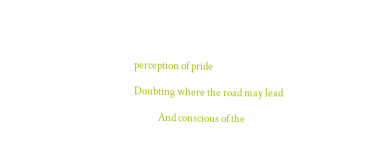perception of pride

Doubting where the road may lead

            And conscious of the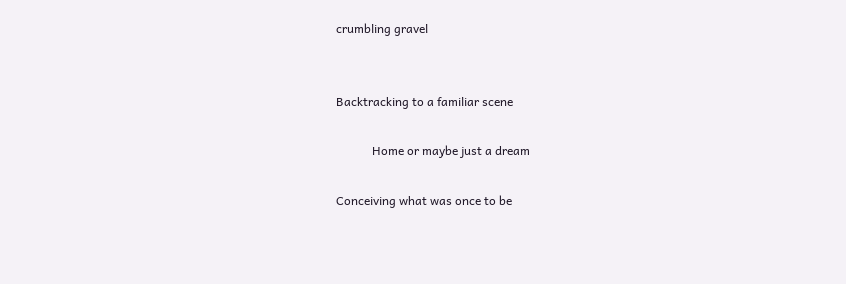crumbling gravel


Backtracking to a familiar scene

            Home or maybe just a dream

Conceiving what was once to be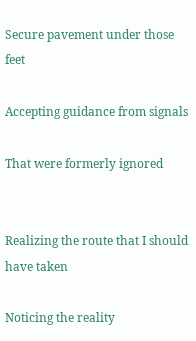Secure pavement under those feet

Accepting guidance from signals

That were formerly ignored


Realizing the route that I should have taken

Noticing the reality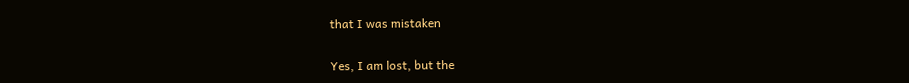that I was mistaken


Yes, I am lost, but the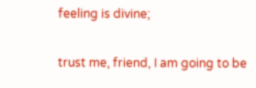feeling is divine;

trust me, friend, I am going to be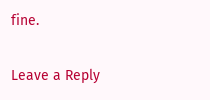fine.

Leave a Reply